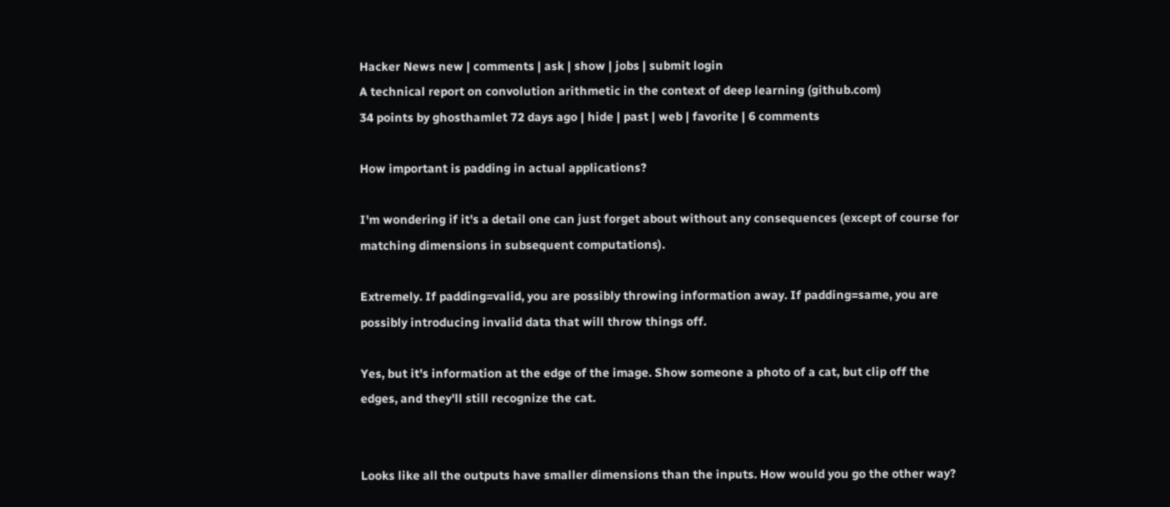Hacker News new | comments | ask | show | jobs | submit login
A technical report on convolution arithmetic in the context of deep learning (github.com)
34 points by ghosthamlet 72 days ago | hide | past | web | favorite | 6 comments

How important is padding in actual applications?

I'm wondering if it's a detail one can just forget about without any consequences (except of course for matching dimensions in subsequent computations).

Extremely. If padding=valid, you are possibly throwing information away. If padding=same, you are possibly introducing invalid data that will throw things off.

Yes, but it's information at the edge of the image. Show someone a photo of a cat, but clip off the edges, and they'll still recognize the cat.


Looks like all the outputs have smaller dimensions than the inputs. How would you go the other way?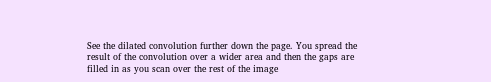See the dilated convolution further down the page. You spread the result of the convolution over a wider area and then the gaps are filled in as you scan over the rest of the image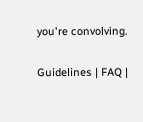you're convolving.

Guidelines | FAQ |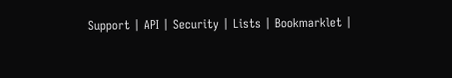Support | API | Security | Lists | Bookmarklet |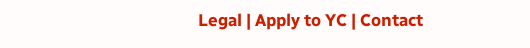Legal | Apply to YC | Contact